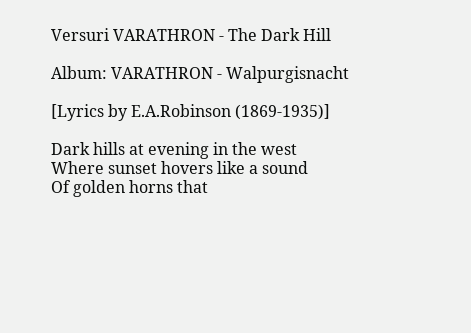Versuri VARATHRON - The Dark Hill

Album: VARATHRON - Walpurgisnacht

[Lyrics by E.A.Robinson (1869-1935)]

Dark hills at evening in the west
Where sunset hovers like a sound
Of golden horns that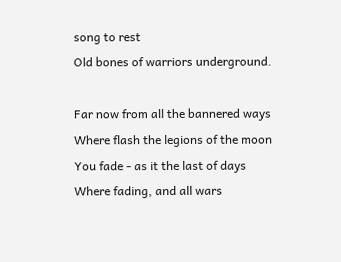song to rest
Old bones of warriors underground.

Far now from all the bannered ways
Where flash the legions of the moon
You fade - as it the last of days
Where fading, and all wars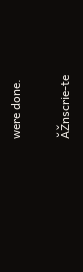were done.

ĂŽnscrie-te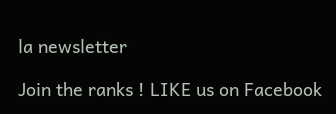la newsletter

Join the ranks ! LIKE us on Facebook